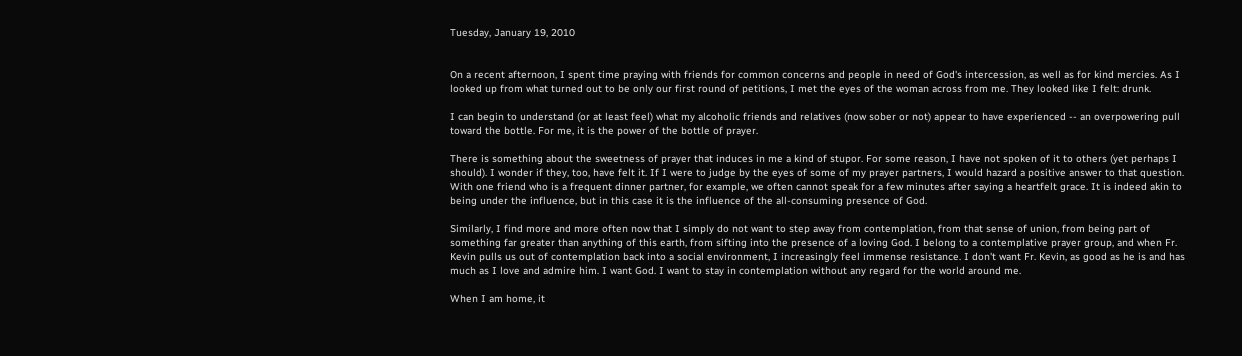Tuesday, January 19, 2010


On a recent afternoon, I spent time praying with friends for common concerns and people in need of God's intercession, as well as for kind mercies. As I looked up from what turned out to be only our first round of petitions, I met the eyes of the woman across from me. They looked like I felt: drunk.

I can begin to understand (or at least feel) what my alcoholic friends and relatives (now sober or not) appear to have experienced -- an overpowering pull toward the bottle. For me, it is the power of the bottle of prayer.

There is something about the sweetness of prayer that induces in me a kind of stupor. For some reason, I have not spoken of it to others (yet perhaps I should). I wonder if they, too, have felt it. If I were to judge by the eyes of some of my prayer partners, I would hazard a positive answer to that question. With one friend who is a frequent dinner partner, for example, we often cannot speak for a few minutes after saying a heartfelt grace. It is indeed akin to being under the influence, but in this case it is the influence of the all-consuming presence of God.

Similarly, I find more and more often now that I simply do not want to step away from contemplation, from that sense of union, from being part of something far greater than anything of this earth, from sifting into the presence of a loving God. I belong to a contemplative prayer group, and when Fr. Kevin pulls us out of contemplation back into a social environment, I increasingly feel immense resistance. I don't want Fr. Kevin, as good as he is and has much as I love and admire him. I want God. I want to stay in contemplation without any regard for the world around me.

When I am home, it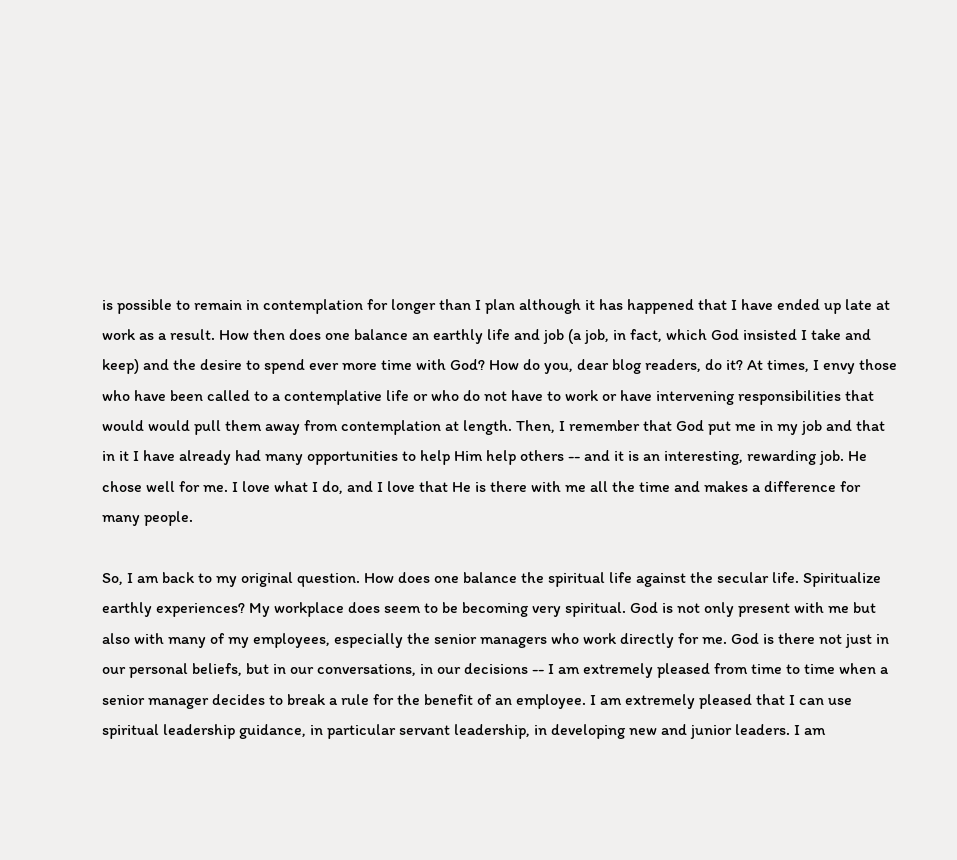is possible to remain in contemplation for longer than I plan although it has happened that I have ended up late at work as a result. How then does one balance an earthly life and job (a job, in fact, which God insisted I take and keep) and the desire to spend ever more time with God? How do you, dear blog readers, do it? At times, I envy those who have been called to a contemplative life or who do not have to work or have intervening responsibilities that would would pull them away from contemplation at length. Then, I remember that God put me in my job and that in it I have already had many opportunities to help Him help others -- and it is an interesting, rewarding job. He chose well for me. I love what I do, and I love that He is there with me all the time and makes a difference for many people.

So, I am back to my original question. How does one balance the spiritual life against the secular life. Spiritualize earthly experiences? My workplace does seem to be becoming very spiritual. God is not only present with me but also with many of my employees, especially the senior managers who work directly for me. God is there not just in our personal beliefs, but in our conversations, in our decisions -- I am extremely pleased from time to time when a senior manager decides to break a rule for the benefit of an employee. I am extremely pleased that I can use spiritual leadership guidance, in particular servant leadership, in developing new and junior leaders. I am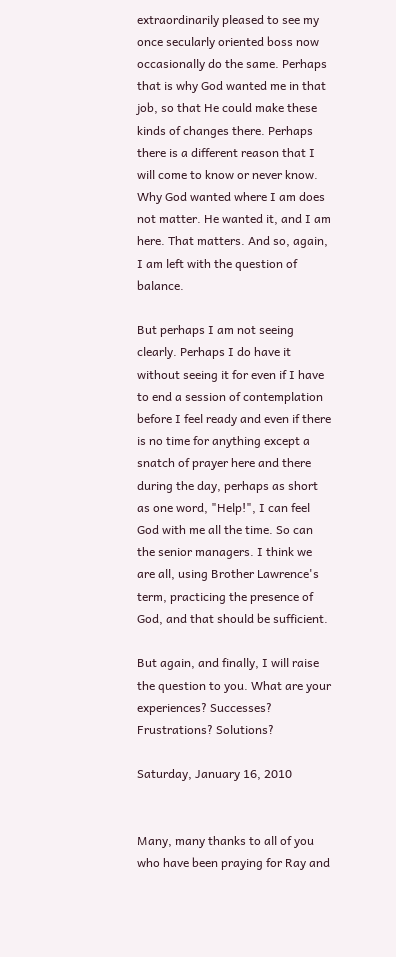extraordinarily pleased to see my once secularly oriented boss now occasionally do the same. Perhaps that is why God wanted me in that job, so that He could make these kinds of changes there. Perhaps there is a different reason that I will come to know or never know. Why God wanted where I am does not matter. He wanted it, and I am here. That matters. And so, again, I am left with the question of balance.

But perhaps I am not seeing clearly. Perhaps I do have it without seeing it for even if I have to end a session of contemplation before I feel ready and even if there is no time for anything except a snatch of prayer here and there during the day, perhaps as short as one word, "Help!", I can feel God with me all the time. So can the senior managers. I think we are all, using Brother Lawrence's term, practicing the presence of God, and that should be sufficient.

But again, and finally, I will raise the question to you. What are your experiences? Successes? Frustrations? Solutions?

Saturday, January 16, 2010


Many, many thanks to all of you who have been praying for Ray and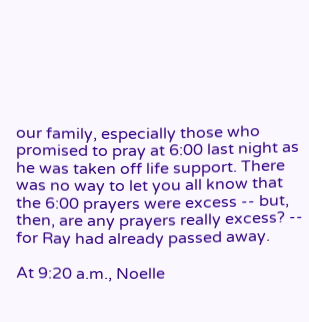our family, especially those who promised to pray at 6:00 last night as he was taken off life support. There was no way to let you all know that the 6:00 prayers were excess -- but, then, are any prayers really excess? -- for Ray had already passed away.

At 9:20 a.m., Noelle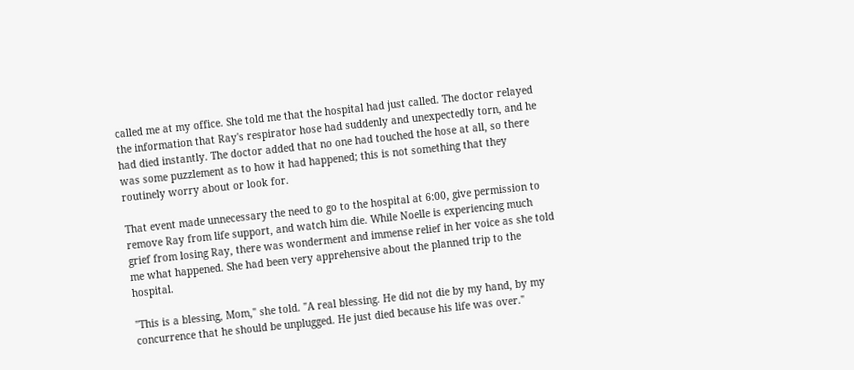called me at my office. She told me that the hospital had just called. The doctor relayed the information that Ray's respirator hose had suddenly and unexpectedly torn, and he had died instantly. The doctor added that no one had touched the hose at all, so there was some puzzlement as to how it had happened; this is not something that they routinely worry about or look for.

That event made unnecessary the need to go to the hospital at 6:00, give permission to remove Ray from life support, and watch him die. While Noelle is experiencing much grief from losing Ray, there was wonderment and immense relief in her voice as she told me what happened. She had been very apprehensive about the planned trip to the hospital.

"This is a blessing, Mom," she told. "A real blessing. He did not die by my hand, by my concurrence that he should be unplugged. He just died because his life was over."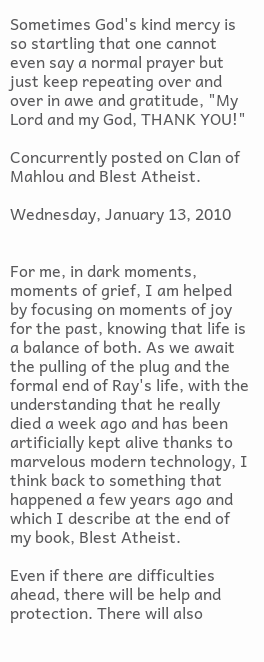Sometimes God's kind mercy is so startling that one cannot even say a normal prayer but just keep repeating over and over in awe and gratitude, "My Lord and my God, THANK YOU!"

Concurrently posted on Clan of Mahlou and Blest Atheist.

Wednesday, January 13, 2010


For me, in dark moments, moments of grief, I am helped by focusing on moments of joy for the past, knowing that life is a balance of both. As we await the pulling of the plug and the formal end of Ray's life, with the understanding that he really died a week ago and has been artificially kept alive thanks to marvelous modern technology, I think back to something that happened a few years ago and which I describe at the end of my book, Blest Atheist.

Even if there are difficulties ahead, there will be help and protection. There will also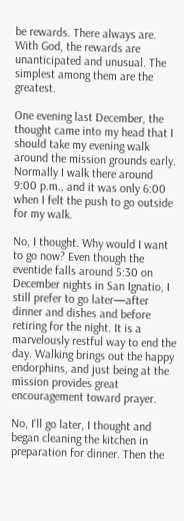be rewards. There always are. With God, the rewards are unanticipated and unusual. The simplest among them are the greatest.

One evening last December, the thought came into my head that I should take my evening walk around the mission grounds early. Normally I walk there around 9:00 p.m., and it was only 6:00 when I felt the push to go outside for my walk.

No, I thought. Why would I want to go now? Even though the eventide falls around 5:30 on December nights in San Ignatio, I still prefer to go later—after dinner and dishes and before retiring for the night. It is a marvelously restful way to end the day. Walking brings out the happy endorphins, and just being at the mission provides great encouragement toward prayer.

No, I’ll go later, I thought and began cleaning the kitchen in preparation for dinner. Then the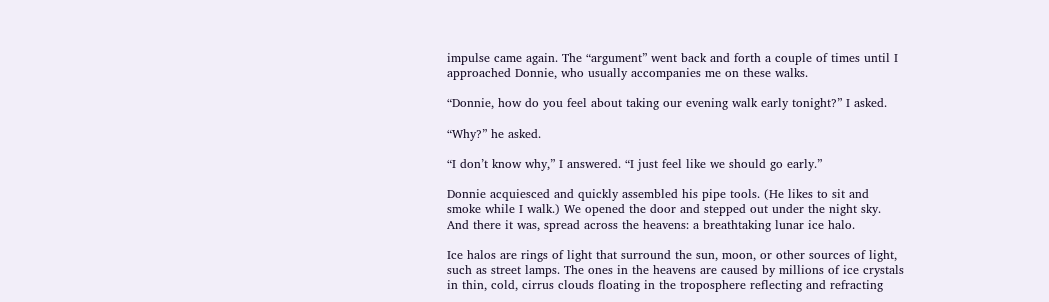impulse came again. The “argument” went back and forth a couple of times until I approached Donnie, who usually accompanies me on these walks.

“Donnie, how do you feel about taking our evening walk early tonight?” I asked.

“Why?” he asked.

“I don’t know why,” I answered. “I just feel like we should go early.”

Donnie acquiesced and quickly assembled his pipe tools. (He likes to sit and smoke while I walk.) We opened the door and stepped out under the night sky. And there it was, spread across the heavens: a breathtaking lunar ice halo.

Ice halos are rings of light that surround the sun, moon, or other sources of light, such as street lamps. The ones in the heavens are caused by millions of ice crystals in thin, cold, cirrus clouds floating in the troposphere reflecting and refracting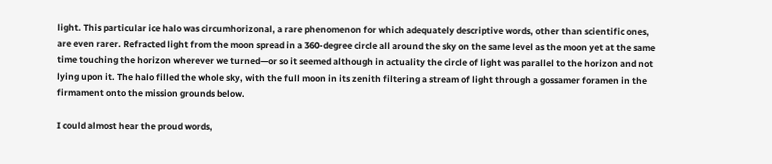light. This particular ice halo was circumhorizonal, a rare phenomenon for which adequately descriptive words, other than scientific ones, are even rarer. Refracted light from the moon spread in a 360-degree circle all around the sky on the same level as the moon yet at the same time touching the horizon wherever we turned—or so it seemed although in actuality the circle of light was parallel to the horizon and not lying upon it. The halo filled the whole sky, with the full moon in its zenith filtering a stream of light through a gossamer foramen in the firmament onto the mission grounds below.

I could almost hear the proud words,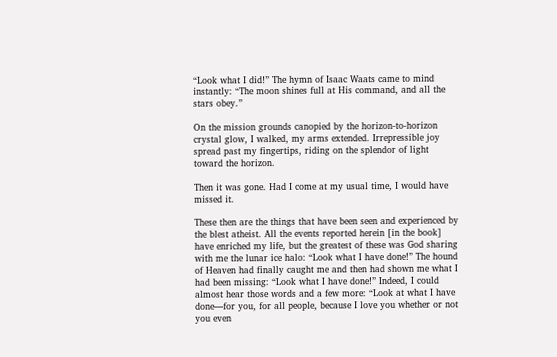“Look what I did!” The hymn of Isaac Waats came to mind instantly: “The moon shines full at His command, and all the stars obey.”

On the mission grounds canopied by the horizon-to-horizon crystal glow, I walked, my arms extended. Irrepressible joy spread past my fingertips, riding on the splendor of light toward the horizon.

Then it was gone. Had I come at my usual time, I would have missed it.

These then are the things that have been seen and experienced by the blest atheist. All the events reported herein [in the book] have enriched my life, but the greatest of these was God sharing with me the lunar ice halo: “Look what I have done!” The hound of Heaven had finally caught me and then had shown me what I had been missing: “Look what I have done!” Indeed, I could almost hear those words and a few more: “Look at what I have done—for you, for all people, because I love you whether or not you even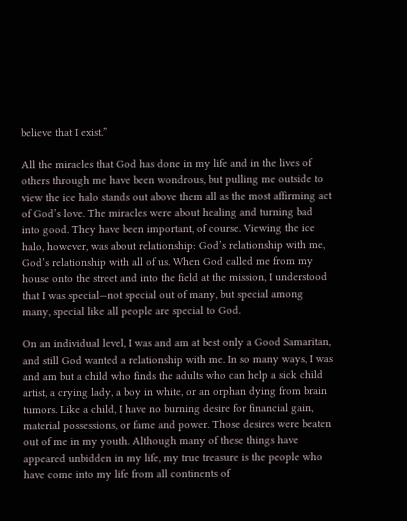believe that I exist.”

All the miracles that God has done in my life and in the lives of others through me have been wondrous, but pulling me outside to view the ice halo stands out above them all as the most affirming act of God’s love. The miracles were about healing and turning bad into good. They have been important, of course. Viewing the ice halo, however, was about relationship: God’s relationship with me, God’s relationship with all of us. When God called me from my house onto the street and into the field at the mission, I understood that I was special—not special out of many, but special among many, special like all people are special to God.

On an individual level, I was and am at best only a Good Samaritan, and still God wanted a relationship with me. In so many ways, I was and am but a child who finds the adults who can help a sick child artist, a crying lady, a boy in white, or an orphan dying from brain tumors. Like a child, I have no burning desire for financial gain, material possessions, or fame and power. Those desires were beaten out of me in my youth. Although many of these things have appeared unbidden in my life, my true treasure is the people who have come into my life from all continents of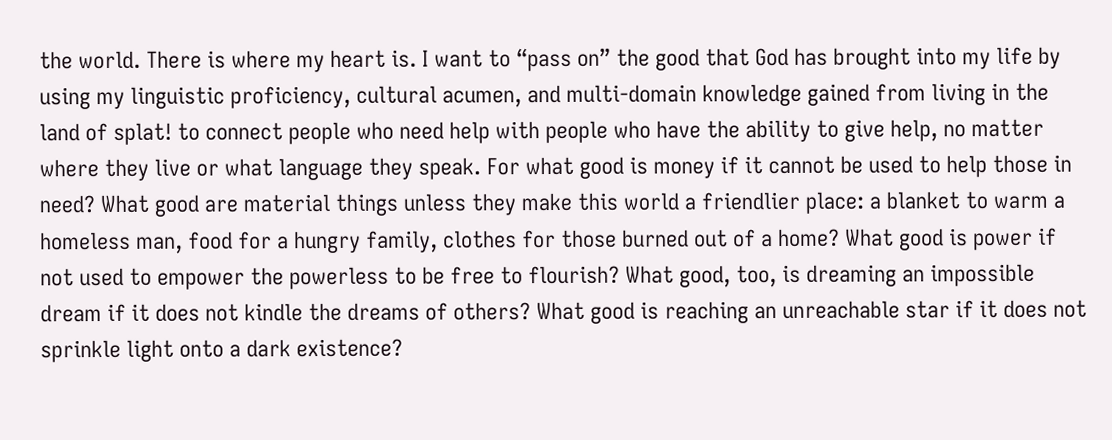the world. There is where my heart is. I want to “pass on” the good that God has brought into my life by using my linguistic proficiency, cultural acumen, and multi-domain knowledge gained from living in the land of splat! to connect people who need help with people who have the ability to give help, no matter where they live or what language they speak. For what good is money if it cannot be used to help those in need? What good are material things unless they make this world a friendlier place: a blanket to warm a homeless man, food for a hungry family, clothes for those burned out of a home? What good is power if not used to empower the powerless to be free to flourish? What good, too, is dreaming an impossible dream if it does not kindle the dreams of others? What good is reaching an unreachable star if it does not sprinkle light onto a dark existence?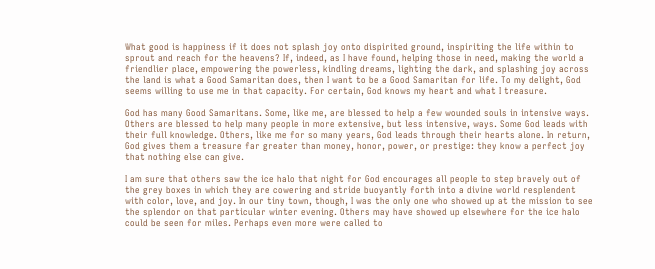What good is happiness if it does not splash joy onto dispirited ground, inspiriting the life within to sprout and reach for the heavens? If, indeed, as I have found, helping those in need, making the world a friendlier place, empowering the powerless, kindling dreams, lighting the dark, and splashing joy across the land is what a Good Samaritan does, then I want to be a Good Samaritan for life. To my delight, God seems willing to use me in that capacity. For certain, God knows my heart and what I treasure.

God has many Good Samaritans. Some, like me, are blessed to help a few wounded souls in intensive ways. Others are blessed to help many people in more extensive, but less intensive, ways. Some God leads with their full knowledge. Others, like me for so many years, God leads through their hearts alone. In return, God gives them a treasure far greater than money, honor, power, or prestige: they know a perfect joy that nothing else can give.

I am sure that others saw the ice halo that night for God encourages all people to step bravely out of the grey boxes in which they are cowering and stride buoyantly forth into a divine world resplendent with color, love, and joy. In our tiny town, though, I was the only one who showed up at the mission to see the splendor on that particular winter evening. Others may have showed up elsewhere for the ice halo could be seen for miles. Perhaps even more were called to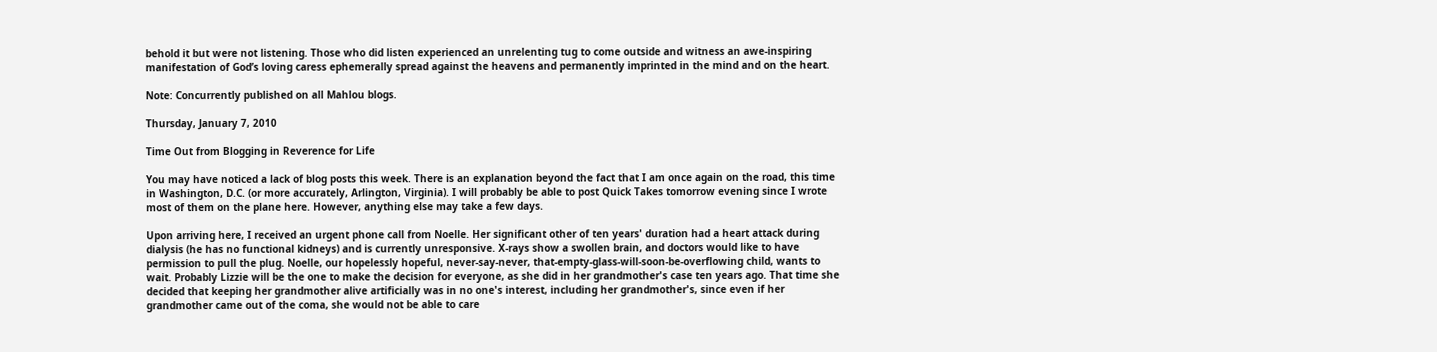behold it but were not listening. Those who did listen experienced an unrelenting tug to come outside and witness an awe-inspiring manifestation of God’s loving caress ephemerally spread against the heavens and permanently imprinted in the mind and on the heart.

Note: Concurrently published on all Mahlou blogs.

Thursday, January 7, 2010

Time Out from Blogging in Reverence for Life

You may have noticed a lack of blog posts this week. There is an explanation beyond the fact that I am once again on the road, this time in Washington, D.C. (or more accurately, Arlington, Virginia). I will probably be able to post Quick Takes tomorrow evening since I wrote most of them on the plane here. However, anything else may take a few days.

Upon arriving here, I received an urgent phone call from Noelle. Her significant other of ten years' duration had a heart attack during dialysis (he has no functional kidneys) and is currently unresponsive. X-rays show a swollen brain, and doctors would like to have permission to pull the plug. Noelle, our hopelessly hopeful, never-say-never, that-empty-glass-will-soon-be-overflowing child, wants to wait. Probably Lizzie will be the one to make the decision for everyone, as she did in her grandmother's case ten years ago. That time she decided that keeping her grandmother alive artificially was in no one's interest, including her grandmother's, since even if her grandmother came out of the coma, she would not be able to care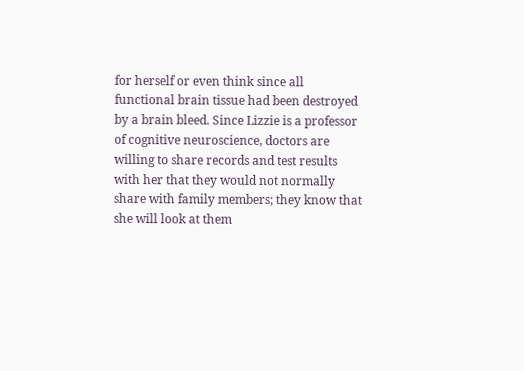for herself or even think since all functional brain tissue had been destroyed by a brain bleed. Since Lizzie is a professor of cognitive neuroscience, doctors are willing to share records and test results with her that they would not normally share with family members; they know that she will look at them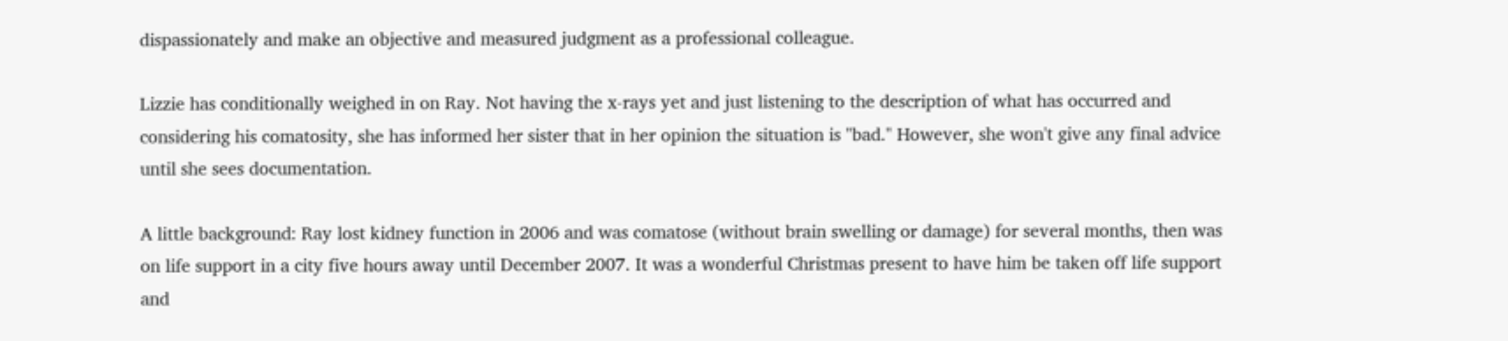dispassionately and make an objective and measured judgment as a professional colleague.

Lizzie has conditionally weighed in on Ray. Not having the x-rays yet and just listening to the description of what has occurred and considering his comatosity, she has informed her sister that in her opinion the situation is "bad." However, she won't give any final advice until she sees documentation.

A little background: Ray lost kidney function in 2006 and was comatose (without brain swelling or damage) for several months, then was on life support in a city five hours away until December 2007. It was a wonderful Christmas present to have him be taken off life support and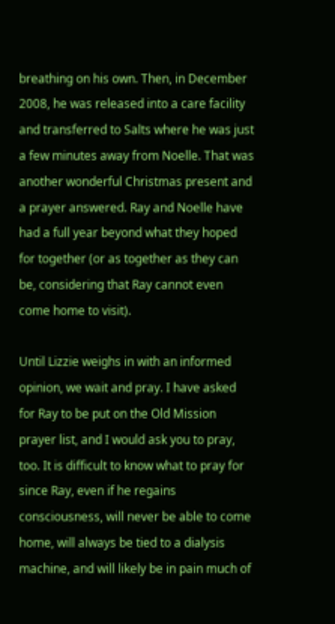breathing on his own. Then, in December 2008, he was released into a care facility and transferred to Salts where he was just a few minutes away from Noelle. That was another wonderful Christmas present and a prayer answered. Ray and Noelle have had a full year beyond what they hoped for together (or as together as they can be, considering that Ray cannot even come home to visit).

Until Lizzie weighs in with an informed opinion, we wait and pray. I have asked for Ray to be put on the Old Mission prayer list, and I would ask you to pray, too. It is difficult to know what to pray for since Ray, even if he regains consciousness, will never be able to come home, will always be tied to a dialysis machine, and will likely be in pain much of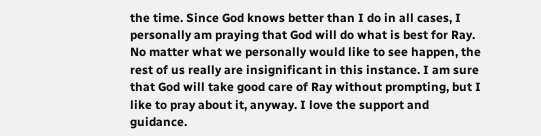the time. Since God knows better than I do in all cases, I personally am praying that God will do what is best for Ray. No matter what we personally would like to see happen, the rest of us really are insignificant in this instance. I am sure that God will take good care of Ray without prompting, but I like to pray about it, anyway. I love the support and guidance.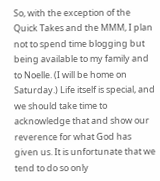So, with the exception of the Quick Takes and the MMM, I plan not to spend time blogging but being available to my family and to Noelle. (I will be home on Saturday.) Life itself is special, and we should take time to acknowledge that and show our reverence for what God has given us. It is unfortunate that we tend to do so only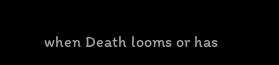when Death looms or has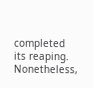completed its reaping. Nonetheless,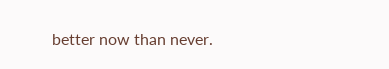better now than never.